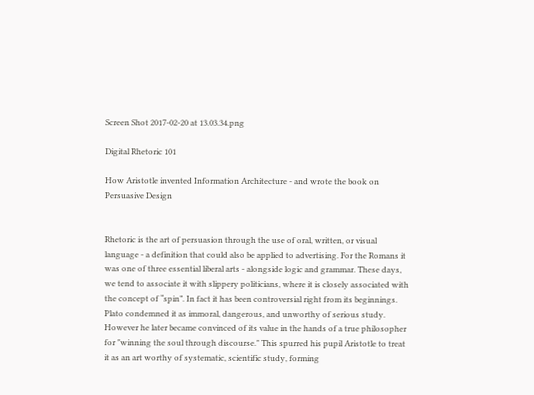Screen Shot 2017-02-20 at 13.03.34.png

Digital Rhetoric 101

How Aristotle invented Information Architecture - and wrote the book on Persuasive Design


Rhetoric is the art of persuasion through the use of oral, written, or visual language - a definition that could also be applied to advertising. For the Romans it was one of three essential liberal arts - alongside logic and grammar. These days, we tend to associate it with slippery politicians, where it is closely associated with the concept of “spin”. In fact it has been controversial right from its beginnings. Plato condemned it as immoral, dangerous, and unworthy of serious study. However he later became convinced of its value in the hands of a true philosopher for "winning the soul through discourse." This spurred his pupil Aristotle to treat it as an art worthy of systematic, scientific study, forming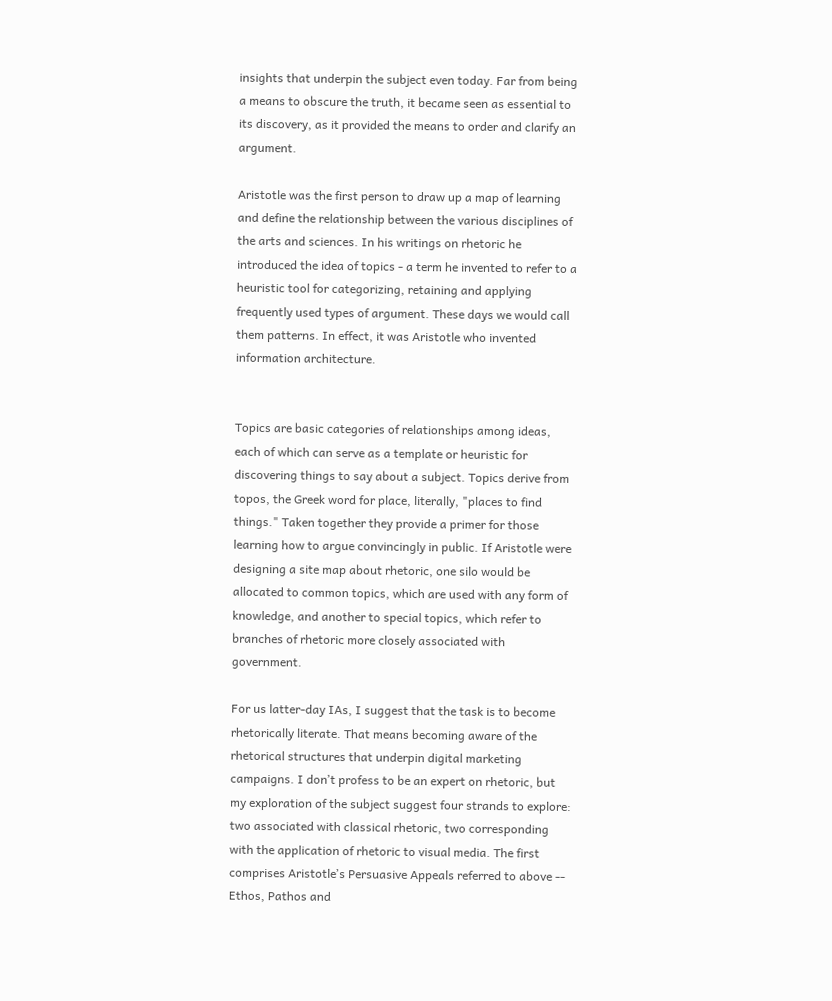insights that underpin the subject even today. Far from being a means to obscure the truth, it became seen as essential to its discovery, as it provided the means to order and clarify an argument.

Aristotle was the first person to draw up a map of learning and define the relationship between the various disciplines of the arts and sciences. In his writings on rhetoric he introduced the idea of topics - a term he invented to refer to a heuristic tool for categorizing, retaining and applying frequently used types of argument. These days we would call them patterns. In effect, it was Aristotle who invented information architecture.


Topics are basic categories of relationships among ideas, each of which can serve as a template or heuristic for discovering things to say about a subject. Topics derive from topos, the Greek word for place, literally, "places to find things." Taken together they provide a primer for those learning how to argue convincingly in public. If Aristotle were designing a site map about rhetoric, one silo would be allocated to common topics, which are used with any form of knowledge, and another to special topics, which refer to branches of rhetoric more closely associated with government.

For us latter-day IAs, I suggest that the task is to become rhetorically literate. That means becoming aware of the rhetorical structures that underpin digital marketing campaigns. I donʼt profess to be an expert on rhetoric, but my exploration of the subject suggest four strands to explore: two associated with classical rhetoric, two corresponding with the application of rhetoric to visual media. The first comprises Aristotleʼs Persuasive Appeals referred to above -- Ethos, Pathos and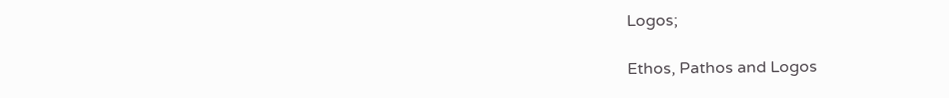Logos;

Ethos, Pathos and Logos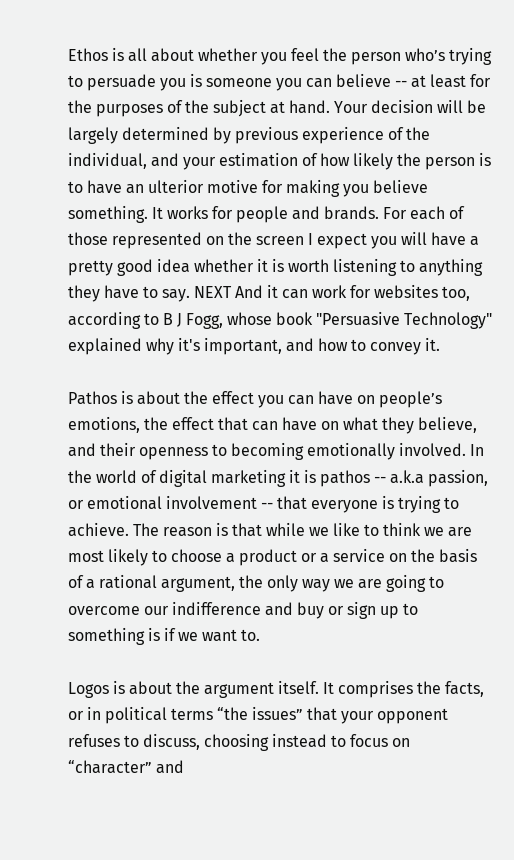Ethos is all about whether you feel the person whoʼs trying to persuade you is someone you can believe -- at least for the purposes of the subject at hand. Your decision will be largely determined by previous experience of the individual, and your estimation of how likely the person is to have an ulterior motive for making you believe something. It works for people and brands. For each of those represented on the screen I expect you will have a pretty good idea whether it is worth listening to anything they have to say. NEXT And it can work for websites too, according to B J Fogg, whose book "Persuasive Technology" explained why it's important, and how to convey it.

Pathos is about the effect you can have on peopleʼs emotions, the effect that can have on what they believe, and their openness to becoming emotionally involved. In the world of digital marketing it is pathos -- a.k.a passion, or emotional involvement -- that everyone is trying to achieve. The reason is that while we like to think we are most likely to choose a product or a service on the basis of a rational argument, the only way we are going to overcome our indifference and buy or sign up to something is if we want to.

Logos is about the argument itself. It comprises the facts, or in political terms “the issues” that your opponent refuses to discuss, choosing instead to focus on “character” and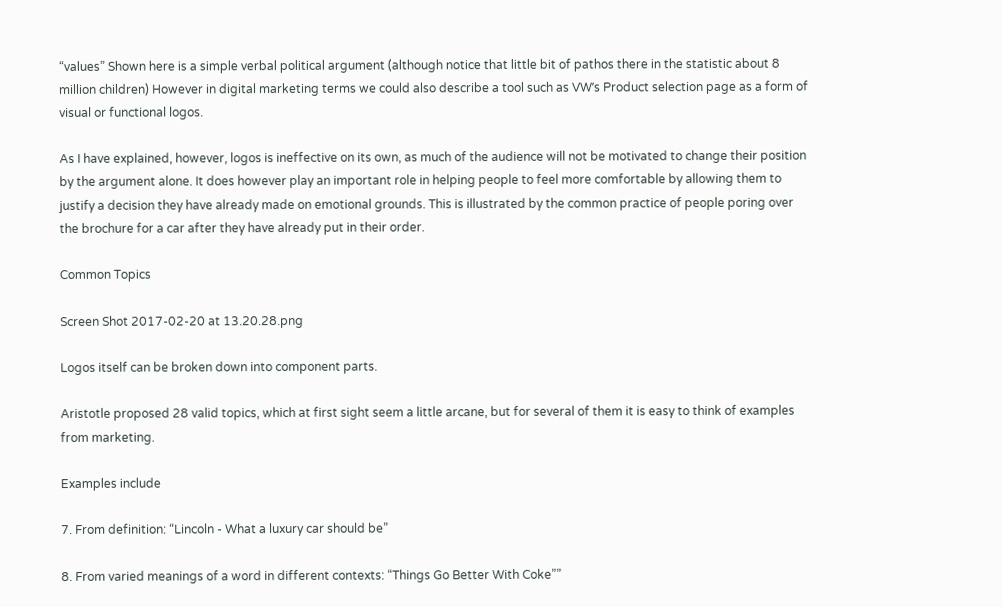“values” Shown here is a simple verbal political argument (although notice that little bit of pathos there in the statistic about 8 million children) However in digital marketing terms we could also describe a tool such as VWʼs Product selection page as a form of visual or functional logos.

As I have explained, however, logos is ineffective on its own, as much of the audience will not be motivated to change their position by the argument alone. It does however play an important role in helping people to feel more comfortable by allowing them to justify a decision they have already made on emotional grounds. This is illustrated by the common practice of people poring over the brochure for a car after they have already put in their order.

Common Topics

Screen Shot 2017-02-20 at 13.20.28.png

Logos itself can be broken down into component parts.

Aristotle proposed 28 valid topics, which at first sight seem a little arcane, but for several of them it is easy to think of examples from marketing.

Examples include

7. From definition: “Lincoln - What a luxury car should be”

8. From varied meanings of a word in different contexts: “Things Go Better With Coke””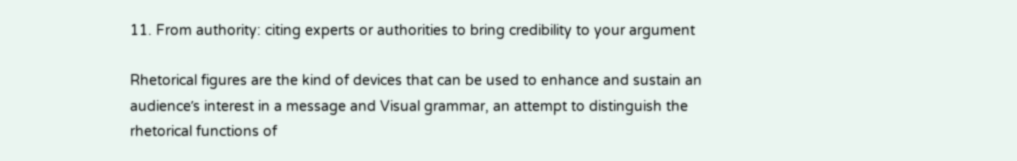11. From authority: citing experts or authorities to bring credibility to your argument

Rhetorical figures are the kind of devices that can be used to enhance and sustain an audienceʼs interest in a message and Visual grammar, an attempt to distinguish the rhetorical functions of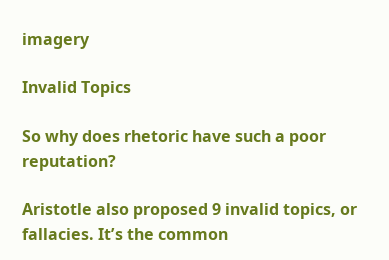imagery

Invalid Topics

So why does rhetoric have such a poor reputation?

Aristotle also proposed 9 invalid topics, or fallacies. Itʼs the common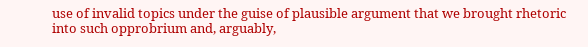use of invalid topics under the guise of plausible argument that we brought rhetoric into such opprobrium and, arguably,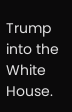Trump into the White House.